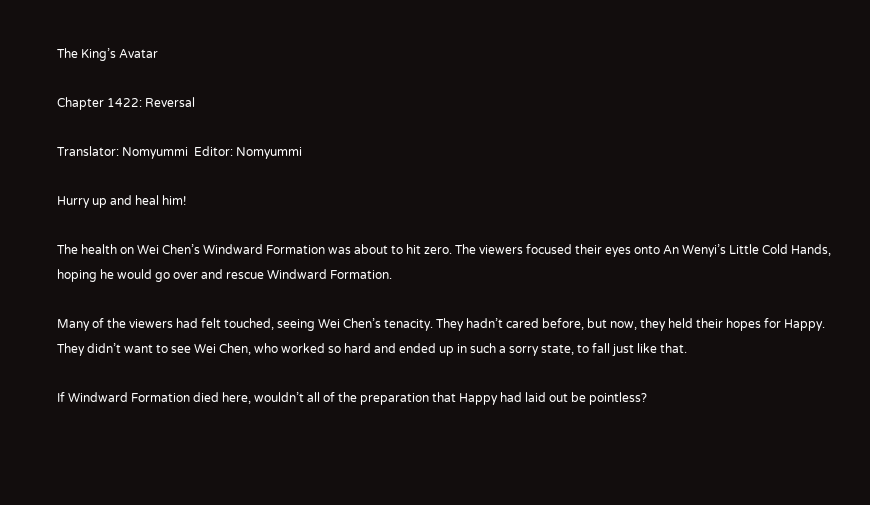The King’s Avatar

Chapter 1422: Reversal

Translator: Nomyummi  Editor: Nomyummi

Hurry up and heal him!

The health on Wei Chen’s Windward Formation was about to hit zero. The viewers focused their eyes onto An Wenyi’s Little Cold Hands, hoping he would go over and rescue Windward Formation.

Many of the viewers had felt touched, seeing Wei Chen’s tenacity. They hadn’t cared before, but now, they held their hopes for Happy. They didn’t want to see Wei Chen, who worked so hard and ended up in such a sorry state, to fall just like that.

If Windward Formation died here, wouldn’t all of the preparation that Happy had laid out be pointless?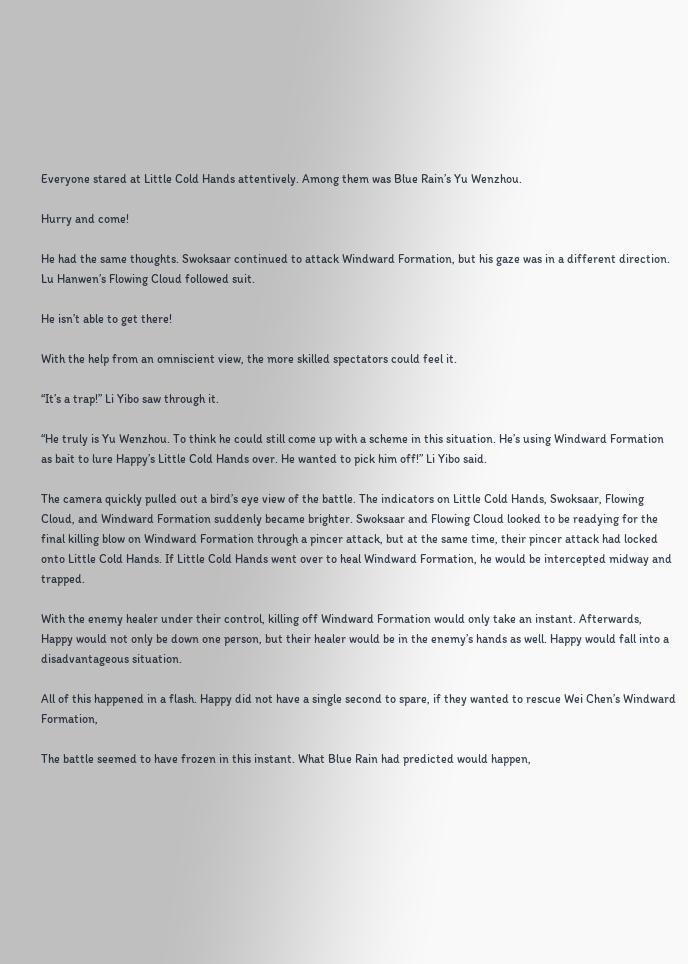Everyone stared at Little Cold Hands attentively. Among them was Blue Rain’s Yu Wenzhou.

Hurry and come!

He had the same thoughts. Swoksaar continued to attack Windward Formation, but his gaze was in a different direction. Lu Hanwen’s Flowing Cloud followed suit.

He isn’t able to get there!

With the help from an omniscient view, the more skilled spectators could feel it.

“It’s a trap!” Li Yibo saw through it.

“He truly is Yu Wenzhou. To think he could still come up with a scheme in this situation. He’s using Windward Formation as bait to lure Happy’s Little Cold Hands over. He wanted to pick him off!” Li Yibo said.

The camera quickly pulled out a bird’s eye view of the battle. The indicators on Little Cold Hands, Swoksaar, Flowing Cloud, and Windward Formation suddenly became brighter. Swoksaar and Flowing Cloud looked to be readying for the final killing blow on Windward Formation through a pincer attack, but at the same time, their pincer attack had locked onto Little Cold Hands. If Little Cold Hands went over to heal Windward Formation, he would be intercepted midway and trapped.

With the enemy healer under their control, killing off Windward Formation would only take an instant. Afterwards, Happy would not only be down one person, but their healer would be in the enemy’s hands as well. Happy would fall into a disadvantageous situation.

All of this happened in a flash. Happy did not have a single second to spare, if they wanted to rescue Wei Chen’s Windward Formation,

The battle seemed to have frozen in this instant. What Blue Rain had predicted would happen,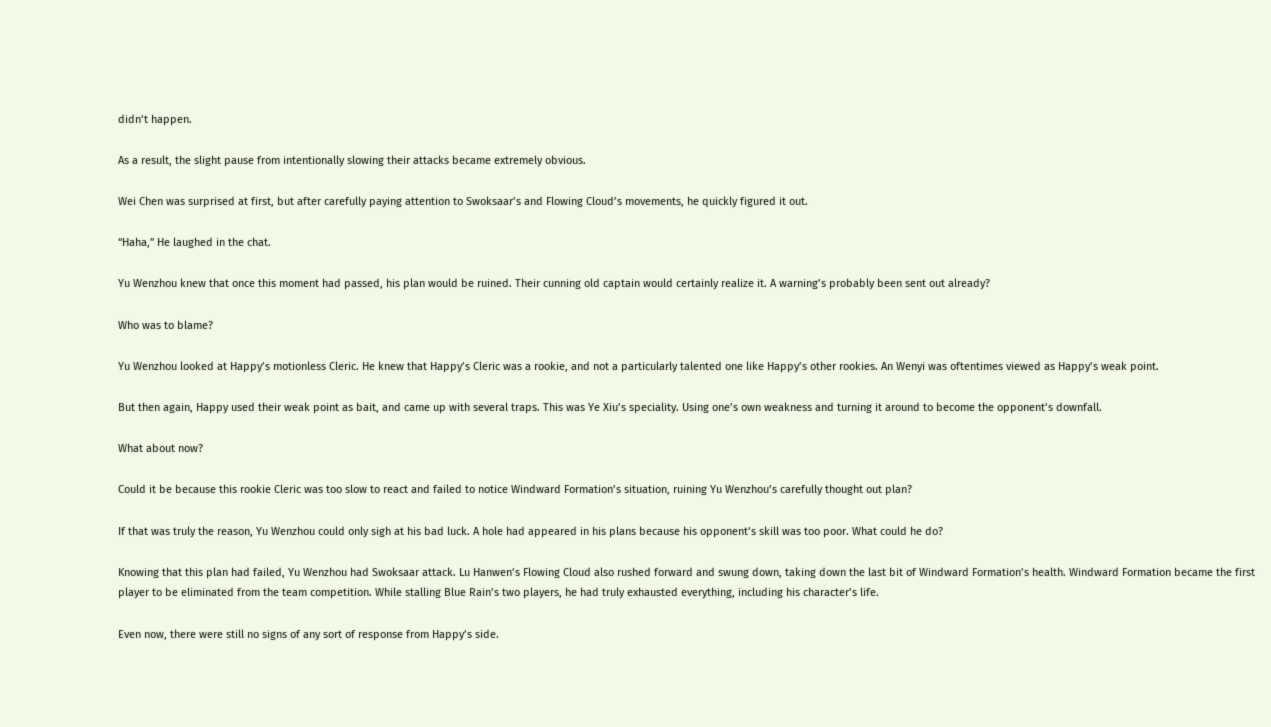didn’t happen.

As a result, the slight pause from intentionally slowing their attacks became extremely obvious.

Wei Chen was surprised at first, but after carefully paying attention to Swoksaar’s and Flowing Cloud’s movements, he quickly figured it out.

“Haha,” He laughed in the chat.

Yu Wenzhou knew that once this moment had passed, his plan would be ruined. Their cunning old captain would certainly realize it. A warning’s probably been sent out already?

Who was to blame?

Yu Wenzhou looked at Happy’s motionless Cleric. He knew that Happy’s Cleric was a rookie, and not a particularly talented one like Happy’s other rookies. An Wenyi was oftentimes viewed as Happy’s weak point.

But then again, Happy used their weak point as bait, and came up with several traps. This was Ye Xiu’s speciality. Using one’s own weakness and turning it around to become the opponent’s downfall.

What about now?

Could it be because this rookie Cleric was too slow to react and failed to notice Windward Formation’s situation, ruining Yu Wenzhou’s carefully thought out plan?

If that was truly the reason, Yu Wenzhou could only sigh at his bad luck. A hole had appeared in his plans because his opponent’s skill was too poor. What could he do?

Knowing that this plan had failed, Yu Wenzhou had Swoksaar attack. Lu Hanwen’s Flowing Cloud also rushed forward and swung down, taking down the last bit of Windward Formation’s health. Windward Formation became the first player to be eliminated from the team competition. While stalling Blue Rain’s two players, he had truly exhausted everything, including his character’s life.

Even now, there were still no signs of any sort of response from Happy’s side.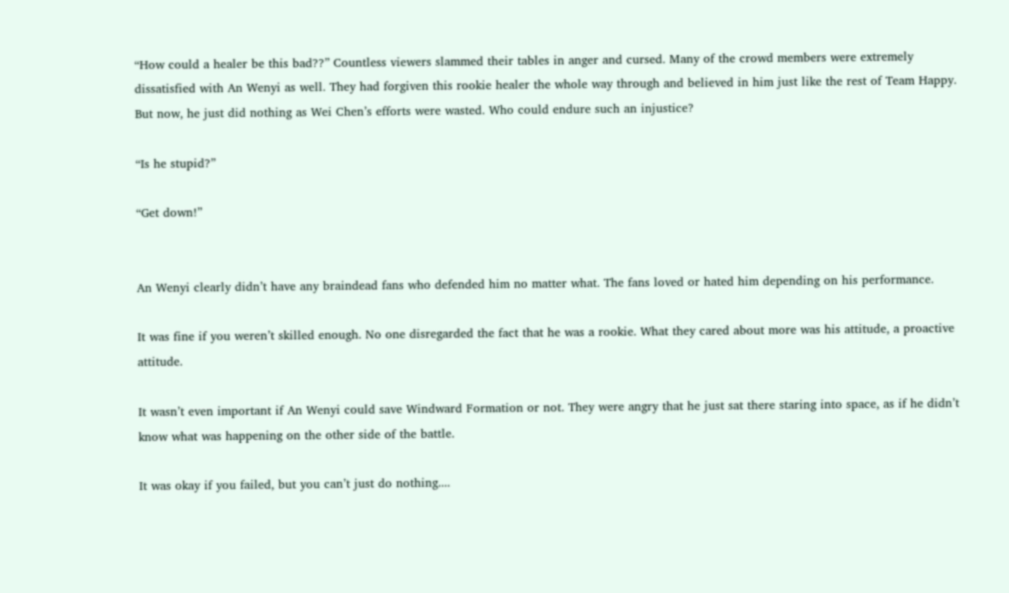“How could a healer be this bad??” Countless viewers slammed their tables in anger and cursed. Many of the crowd members were extremely dissatisfied with An Wenyi as well. They had forgiven this rookie healer the whole way through and believed in him just like the rest of Team Happy. But now, he just did nothing as Wei Chen’s efforts were wasted. Who could endure such an injustice?

“Is he stupid?”

“Get down!”


An Wenyi clearly didn’t have any braindead fans who defended him no matter what. The fans loved or hated him depending on his performance.

It was fine if you weren’t skilled enough. No one disregarded the fact that he was a rookie. What they cared about more was his attitude, a proactive attitude.

It wasn’t even important if An Wenyi could save Windward Formation or not. They were angry that he just sat there staring into space, as if he didn’t know what was happening on the other side of the battle.

It was okay if you failed, but you can’t just do nothing....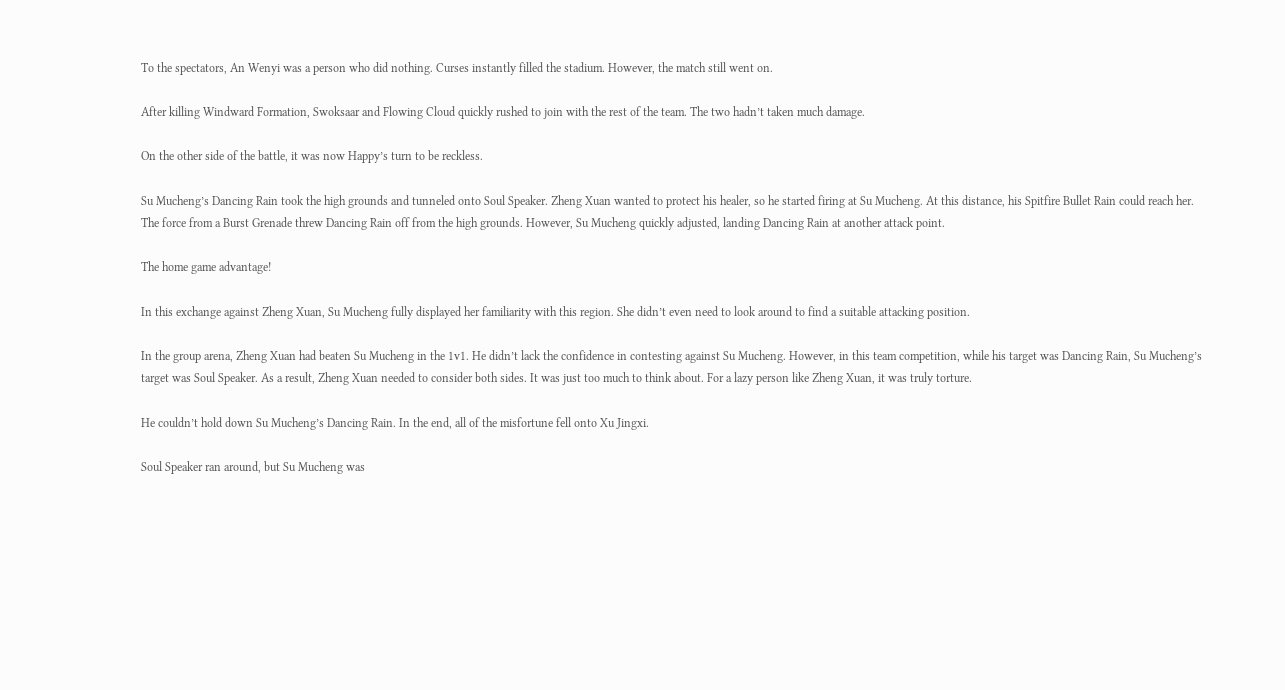To the spectators, An Wenyi was a person who did nothing. Curses instantly filled the stadium. However, the match still went on.

After killing Windward Formation, Swoksaar and Flowing Cloud quickly rushed to join with the rest of the team. The two hadn’t taken much damage.

On the other side of the battle, it was now Happy’s turn to be reckless.

Su Mucheng’s Dancing Rain took the high grounds and tunneled onto Soul Speaker. Zheng Xuan wanted to protect his healer, so he started firing at Su Mucheng. At this distance, his Spitfire Bullet Rain could reach her. The force from a Burst Grenade threw Dancing Rain off from the high grounds. However, Su Mucheng quickly adjusted, landing Dancing Rain at another attack point.

The home game advantage!

In this exchange against Zheng Xuan, Su Mucheng fully displayed her familiarity with this region. She didn’t even need to look around to find a suitable attacking position.

In the group arena, Zheng Xuan had beaten Su Mucheng in the 1v1. He didn’t lack the confidence in contesting against Su Mucheng. However, in this team competition, while his target was Dancing Rain, Su Mucheng’s target was Soul Speaker. As a result, Zheng Xuan needed to consider both sides. It was just too much to think about. For a lazy person like Zheng Xuan, it was truly torture.

He couldn’t hold down Su Mucheng’s Dancing Rain. In the end, all of the misfortune fell onto Xu Jingxi.

Soul Speaker ran around, but Su Mucheng was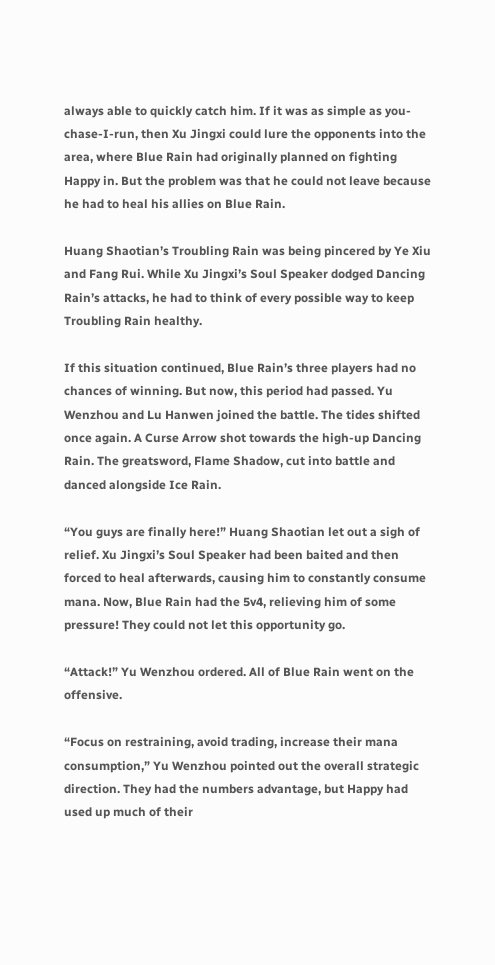always able to quickly catch him. If it was as simple as you-chase-I-run, then Xu Jingxi could lure the opponents into the area, where Blue Rain had originally planned on fighting Happy in. But the problem was that he could not leave because he had to heal his allies on Blue Rain.

Huang Shaotian’s Troubling Rain was being pincered by Ye Xiu and Fang Rui. While Xu Jingxi’s Soul Speaker dodged Dancing Rain’s attacks, he had to think of every possible way to keep Troubling Rain healthy.

If this situation continued, Blue Rain’s three players had no chances of winning. But now, this period had passed. Yu Wenzhou and Lu Hanwen joined the battle. The tides shifted once again. A Curse Arrow shot towards the high-up Dancing Rain. The greatsword, Flame Shadow, cut into battle and danced alongside Ice Rain.

“You guys are finally here!” Huang Shaotian let out a sigh of relief. Xu Jingxi’s Soul Speaker had been baited and then forced to heal afterwards, causing him to constantly consume mana. Now, Blue Rain had the 5v4, relieving him of some pressure! They could not let this opportunity go.

“Attack!” Yu Wenzhou ordered. All of Blue Rain went on the offensive.

“Focus on restraining, avoid trading, increase their mana consumption,” Yu Wenzhou pointed out the overall strategic direction. They had the numbers advantage, but Happy had used up much of their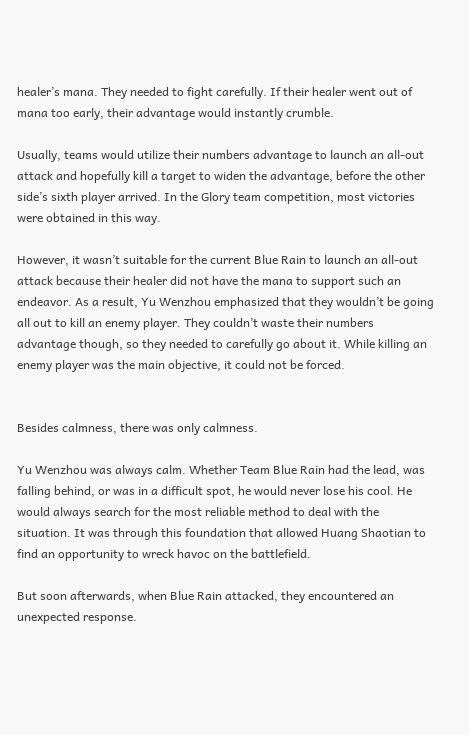healer’s mana. They needed to fight carefully. If their healer went out of mana too early, their advantage would instantly crumble.

Usually, teams would utilize their numbers advantage to launch an all-out attack and hopefully kill a target to widen the advantage, before the other side’s sixth player arrived. In the Glory team competition, most victories were obtained in this way.

However, it wasn’t suitable for the current Blue Rain to launch an all-out attack because their healer did not have the mana to support such an endeavor. As a result, Yu Wenzhou emphasized that they wouldn’t be going all out to kill an enemy player. They couldn’t waste their numbers advantage though, so they needed to carefully go about it. While killing an enemy player was the main objective, it could not be forced.


Besides calmness, there was only calmness.

Yu Wenzhou was always calm. Whether Team Blue Rain had the lead, was falling behind, or was in a difficult spot, he would never lose his cool. He would always search for the most reliable method to deal with the situation. It was through this foundation that allowed Huang Shaotian to find an opportunity to wreck havoc on the battlefield.

But soon afterwards, when Blue Rain attacked, they encountered an unexpected response.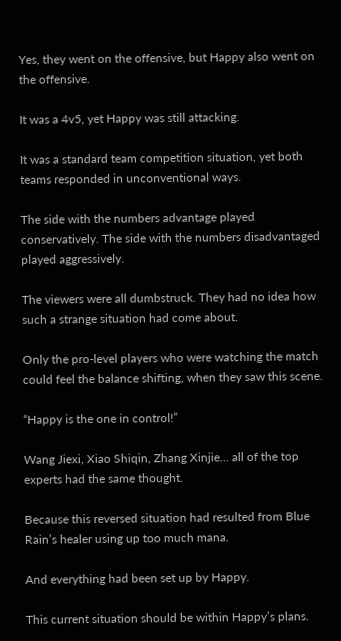Yes, they went on the offensive, but Happy also went on the offensive.

It was a 4v5, yet Happy was still attacking.

It was a standard team competition situation, yet both teams responded in unconventional ways.

The side with the numbers advantage played conservatively. The side with the numbers disadvantaged played aggressively.

The viewers were all dumbstruck. They had no idea how such a strange situation had come about.

Only the pro-level players who were watching the match could feel the balance shifting, when they saw this scene.

“Happy is the one in control!”

Wang Jiexi, Xiao Shiqin, Zhang Xinjie… all of the top experts had the same thought.

Because this reversed situation had resulted from Blue Rain’s healer using up too much mana.

And everything had been set up by Happy.

This current situation should be within Happy’s plans.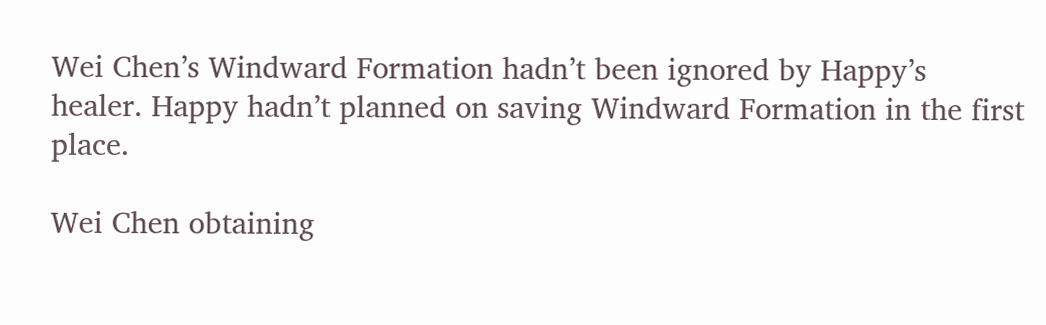Wei Chen’s Windward Formation hadn’t been ignored by Happy’s healer. Happy hadn’t planned on saving Windward Formation in the first place.

Wei Chen obtaining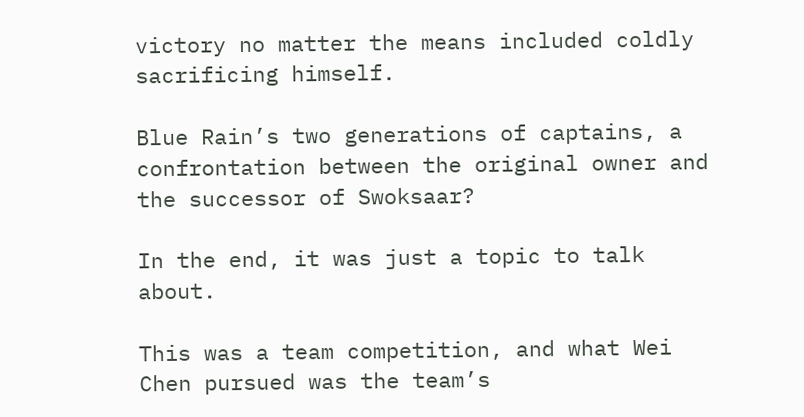victory no matter the means included coldly sacrificing himself.

Blue Rain’s two generations of captains, a confrontation between the original owner and the successor of Swoksaar?

In the end, it was just a topic to talk about.

This was a team competition, and what Wei Chen pursued was the team’s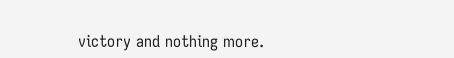victory and nothing more.